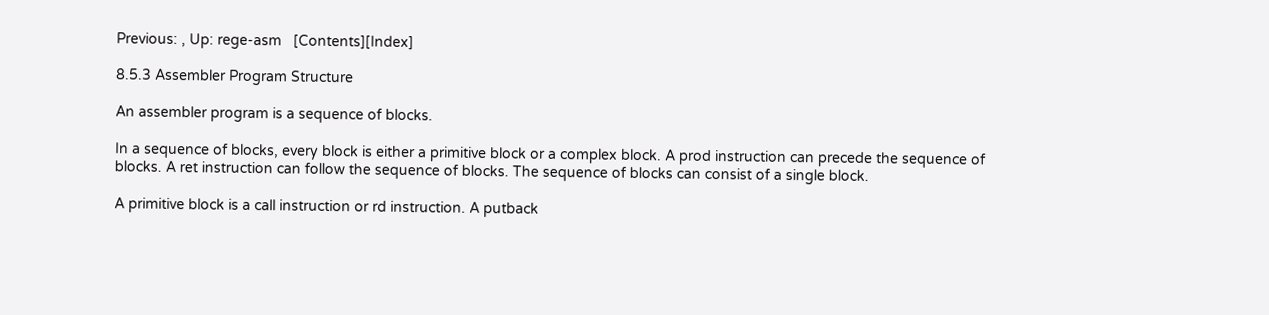Previous: , Up: rege-asm   [Contents][Index]

8.5.3 Assembler Program Structure

An assembler program is a sequence of blocks.

In a sequence of blocks, every block is either a primitive block or a complex block. A prod instruction can precede the sequence of blocks. A ret instruction can follow the sequence of blocks. The sequence of blocks can consist of a single block.

A primitive block is a call instruction or rd instruction. A putback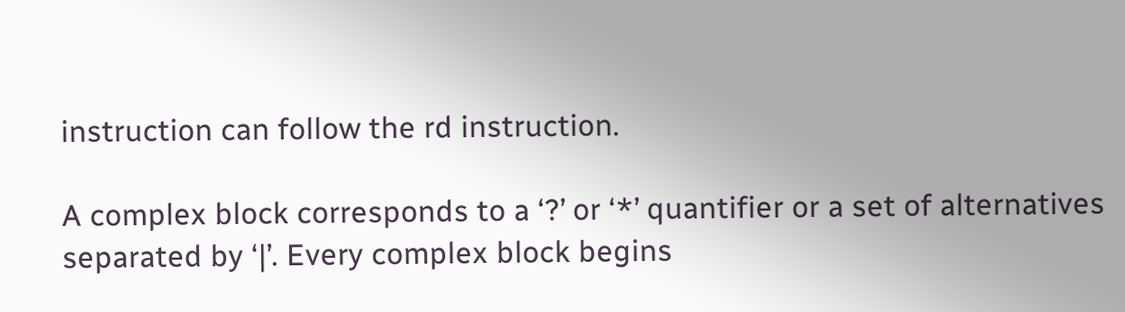instruction can follow the rd instruction.

A complex block corresponds to a ‘?’ or ‘*’ quantifier or a set of alternatives separated by ‘|’. Every complex block begins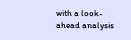with a look-ahead analysis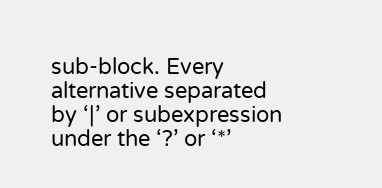sub-block. Every alternative separated by ‘|’ or subexpression under the ‘?’ or ‘*’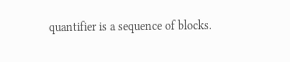quantifier is a sequence of blocks.